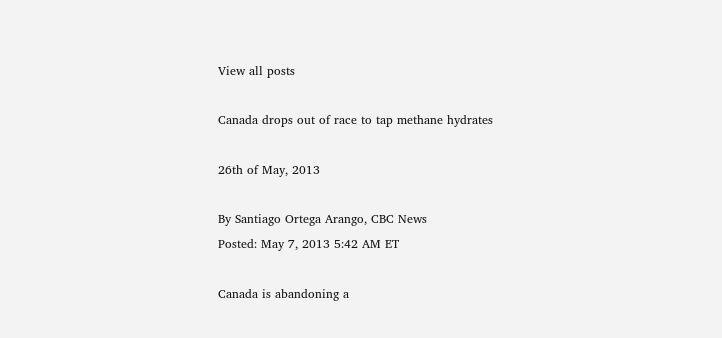View all posts

Canada drops out of race to tap methane hydrates

26th of May, 2013

By Santiago Ortega Arango, CBC News
Posted: May 7, 2013 5:42 AM ET

Canada is abandoning a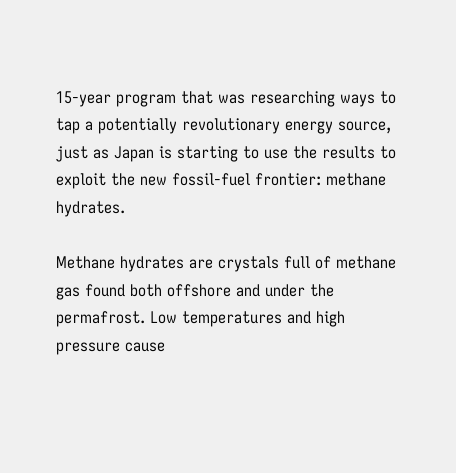15-year program that was researching ways to tap a potentially revolutionary energy source, just as Japan is starting to use the results to exploit the new fossil-fuel frontier: methane hydrates.

Methane hydrates are crystals full of methane gas found both offshore and under the permafrost. Low temperatures and high pressure cause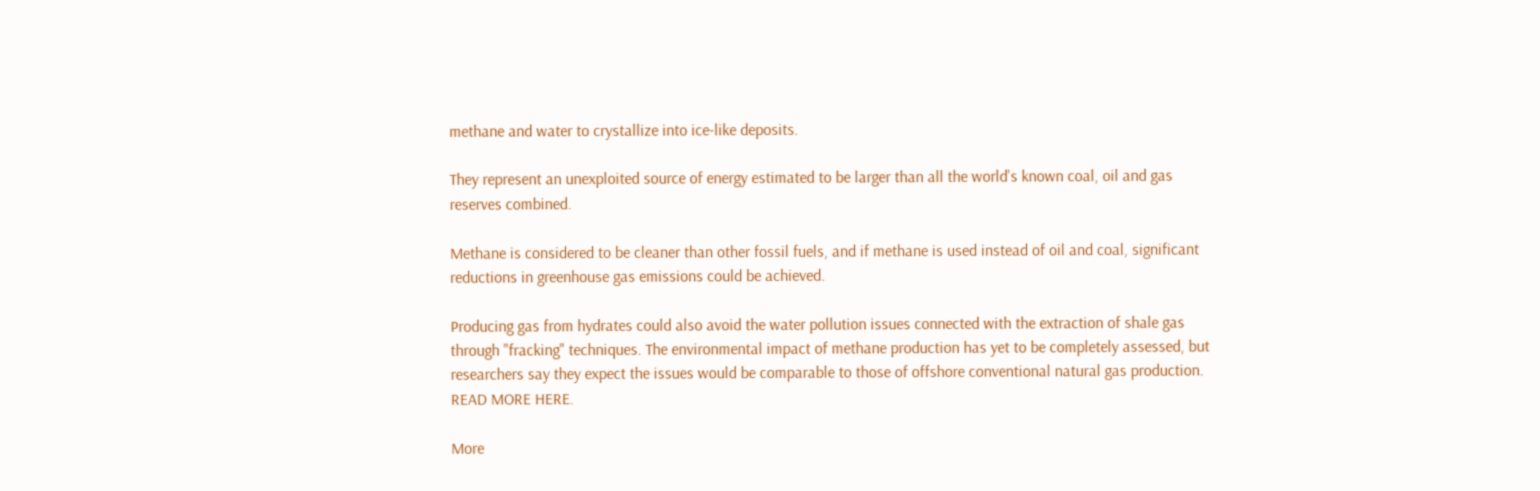methane and water to crystallize into ice-like deposits.

They represent an unexploited source of energy estimated to be larger than all the world's known coal, oil and gas reserves combined.

Methane is considered to be cleaner than other fossil fuels, and if methane is used instead of oil and coal, significant reductions in greenhouse gas emissions could be achieved.

Producing gas from hydrates could also avoid the water pollution issues connected with the extraction of shale gas through "fracking" techniques. The environmental impact of methane production has yet to be completely assessed, but researchers say they expect the issues would be comparable to those of offshore conventional natural gas production. READ MORE HERE.

More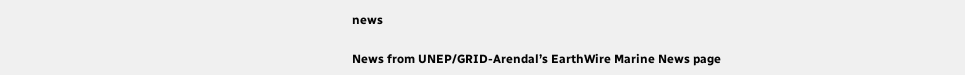news

News from UNEP/GRID-Arendal’s EarthWire Marine News page